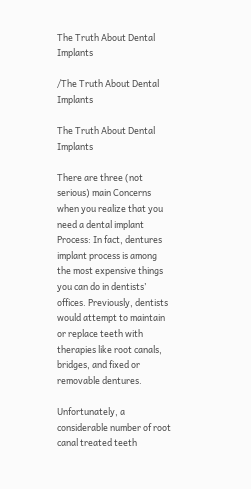The Truth About Dental Implants

/The Truth About Dental Implants

The Truth About Dental Implants

There are three (not serious) main Concerns when you realize that you need a dental implant Process: In fact, dentures implant process is among the most expensive things you can do in dentists’ offices. Previously, dentists would attempt to maintain or replace teeth with therapies like root canals, bridges, and fixed or removable dentures.

Unfortunately, a considerable number of root canal treated teeth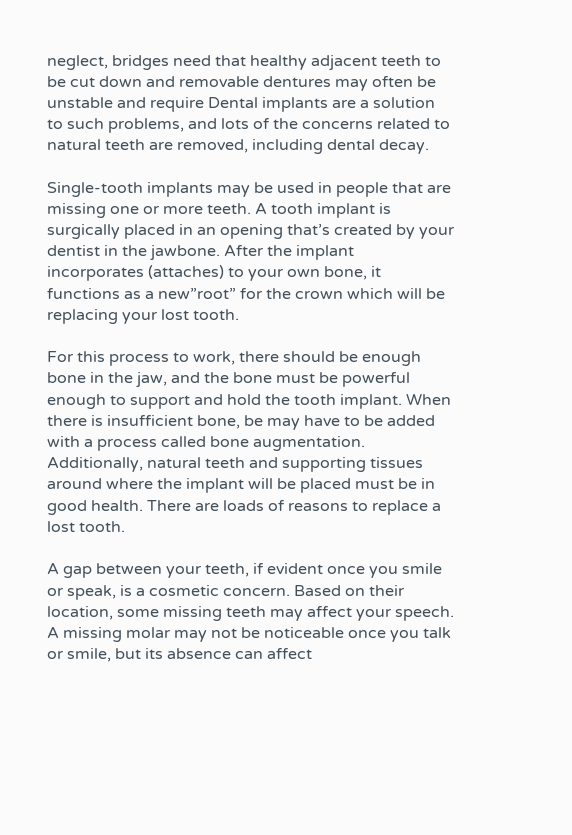neglect, bridges need that healthy adjacent teeth to be cut down and removable dentures may often be unstable and require Dental implants are a solution to such problems, and lots of the concerns related to natural teeth are removed, including dental decay.

Single-tooth implants may be used in people that are missing one or more teeth. A tooth implant is surgically placed in an opening that’s created by your dentist in the jawbone. After the implant incorporates (attaches) to your own bone, it functions as a new”root” for the crown which will be replacing your lost tooth.

For this process to work, there should be enough bone in the jaw, and the bone must be powerful enough to support and hold the tooth implant. When there is insufficient bone, be may have to be added with a process called bone augmentation. Additionally, natural teeth and supporting tissues around where the implant will be placed must be in good health. There are loads of reasons to replace a lost tooth.

A gap between your teeth, if evident once you smile or speak, is a cosmetic concern. Based on their location, some missing teeth may affect your speech. A missing molar may not be noticeable once you talk or smile, but its absence can affect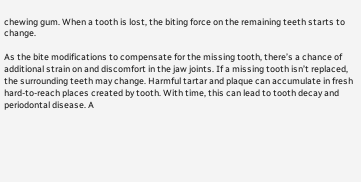chewing gum. When a tooth is lost, the biting force on the remaining teeth starts to change.

As the bite modifications to compensate for the missing tooth, there’s a chance of additional strain on and discomfort in the jaw joints. If a missing tooth isn’t replaced, the surrounding teeth may change. Harmful tartar and plaque can accumulate in fresh hard-to-reach places created by tooth. With time, this can lead to tooth decay and periodontal disease. A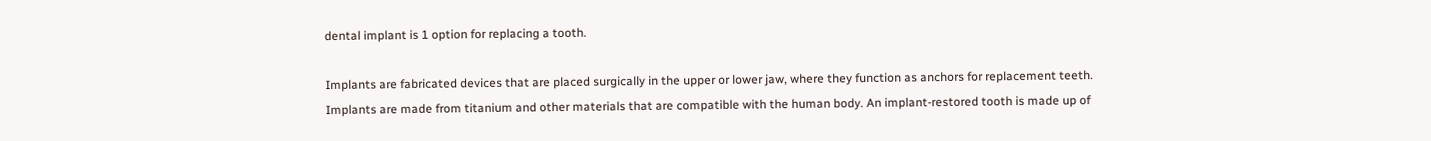dental implant is 1 option for replacing a tooth.

Implants are fabricated devices that are placed surgically in the upper or lower jaw, where they function as anchors for replacement teeth. Implants are made from titanium and other materials that are compatible with the human body. An implant-restored tooth is made up of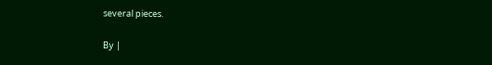several pieces.

By |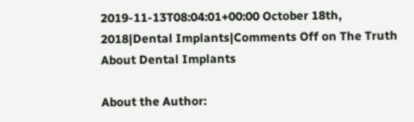2019-11-13T08:04:01+00:00 October 18th, 2018|Dental Implants|Comments Off on The Truth About Dental Implants

About the Author: